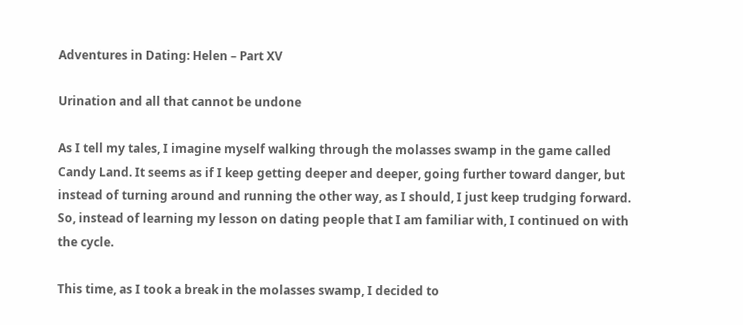Adventures in Dating: Helen – Part XV

Urination and all that cannot be undone

As I tell my tales, I imagine myself walking through the molasses swamp in the game called Candy Land. It seems as if I keep getting deeper and deeper, going further toward danger, but instead of turning around and running the other way, as I should, I just keep trudging forward. So, instead of learning my lesson on dating people that I am familiar with, I continued on with the cycle.

This time, as I took a break in the molasses swamp, I decided to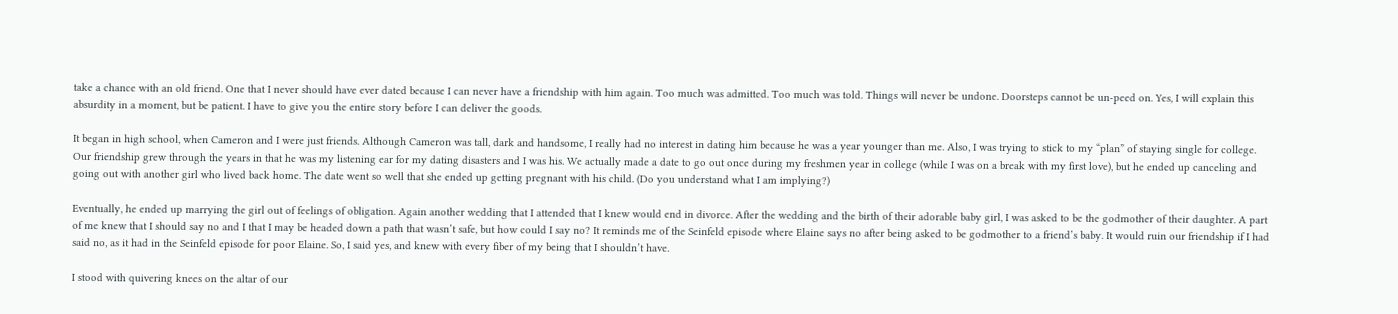take a chance with an old friend. One that I never should have ever dated because I can never have a friendship with him again. Too much was admitted. Too much was told. Things will never be undone. Doorsteps cannot be un-peed on. Yes, I will explain this absurdity in a moment, but be patient. I have to give you the entire story before I can deliver the goods.

It began in high school, when Cameron and I were just friends. Although Cameron was tall, dark and handsome, I really had no interest in dating him because he was a year younger than me. Also, I was trying to stick to my “plan” of staying single for college. Our friendship grew through the years in that he was my listening ear for my dating disasters and I was his. We actually made a date to go out once during my freshmen year in college (while I was on a break with my first love), but he ended up canceling and going out with another girl who lived back home. The date went so well that she ended up getting pregnant with his child. (Do you understand what I am implying?)

Eventually, he ended up marrying the girl out of feelings of obligation. Again another wedding that I attended that I knew would end in divorce. After the wedding and the birth of their adorable baby girl, I was asked to be the godmother of their daughter. A part of me knew that I should say no and I that I may be headed down a path that wasn’t safe, but how could I say no? It reminds me of the Seinfeld episode where Elaine says no after being asked to be godmother to a friend’s baby. It would ruin our friendship if I had said no, as it had in the Seinfeld episode for poor Elaine. So, I said yes, and knew with every fiber of my being that I shouldn’t have.

I stood with quivering knees on the altar of our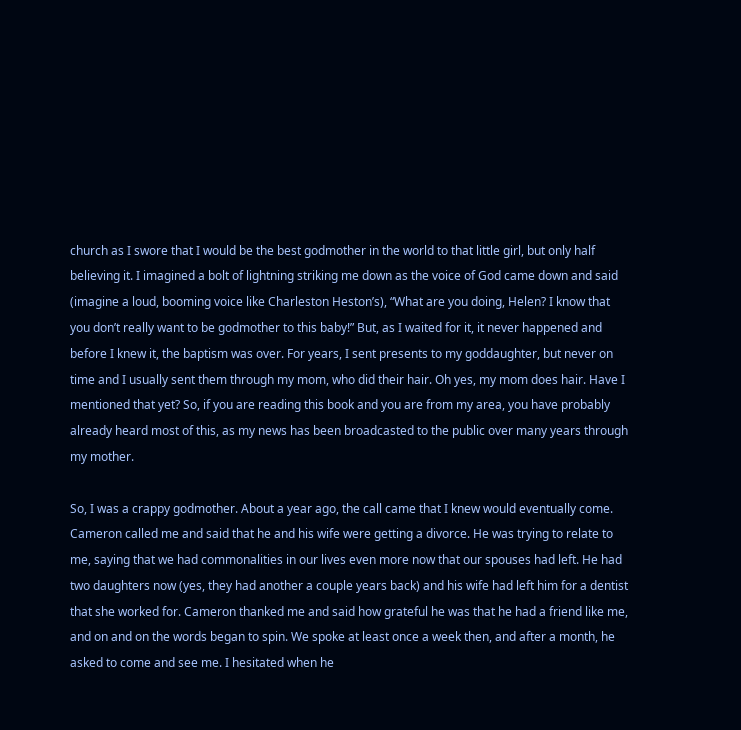church as I swore that I would be the best godmother in the world to that little girl, but only half believing it. I imagined a bolt of lightning striking me down as the voice of God came down and said (imagine a loud, booming voice like Charleston Heston’s), “What are you doing, Helen? I know that you don’t really want to be godmother to this baby!” But, as I waited for it, it never happened and before I knew it, the baptism was over. For years, I sent presents to my goddaughter, but never on time and I usually sent them through my mom, who did their hair. Oh yes, my mom does hair. Have I mentioned that yet? So, if you are reading this book and you are from my area, you have probably already heard most of this, as my news has been broadcasted to the public over many years through my mother.

So, I was a crappy godmother. About a year ago, the call came that I knew would eventually come. Cameron called me and said that he and his wife were getting a divorce. He was trying to relate to me, saying that we had commonalities in our lives even more now that our spouses had left. He had two daughters now (yes, they had another a couple years back) and his wife had left him for a dentist that she worked for. Cameron thanked me and said how grateful he was that he had a friend like me, and on and on the words began to spin. We spoke at least once a week then, and after a month, he asked to come and see me. I hesitated when he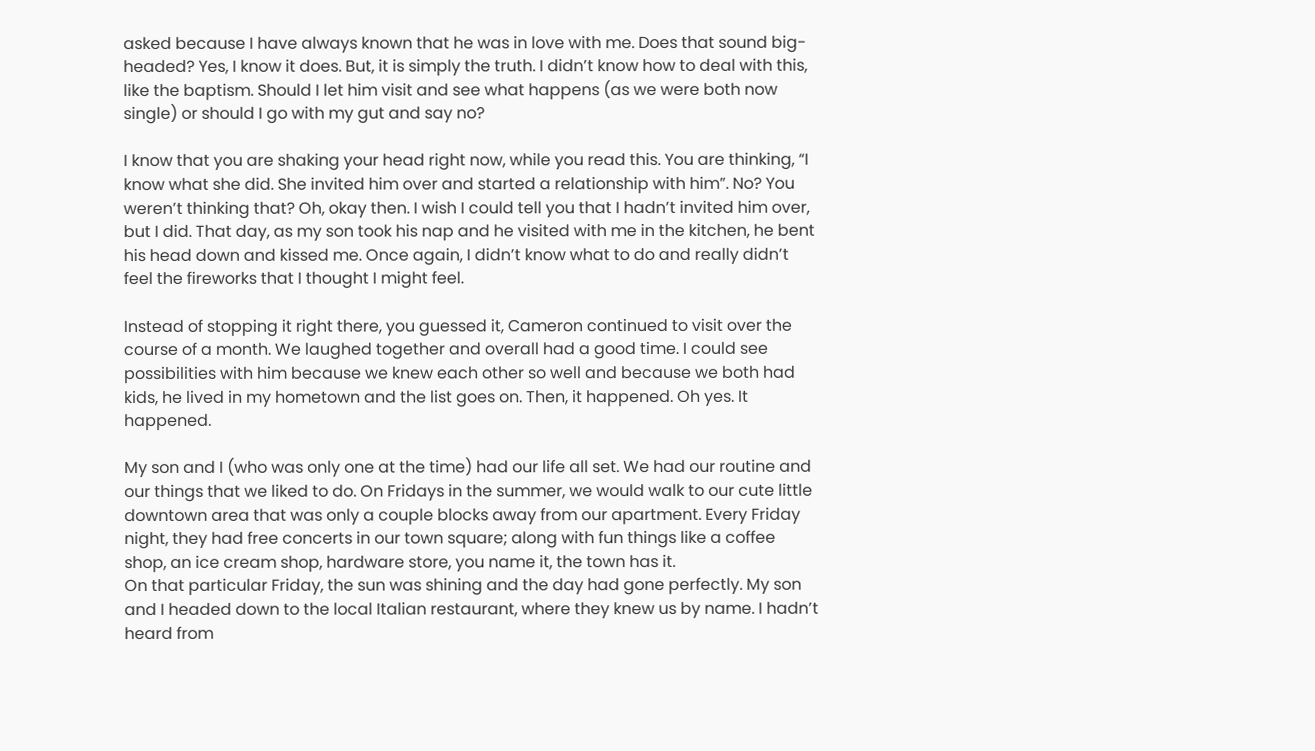asked because I have always known that he was in love with me. Does that sound big-headed? Yes, I know it does. But, it is simply the truth. I didn’t know how to deal with this, like the baptism. Should I let him visit and see what happens (as we were both now single) or should I go with my gut and say no?

I know that you are shaking your head right now, while you read this. You are thinking, “I know what she did. She invited him over and started a relationship with him”. No? You weren’t thinking that? Oh, okay then. I wish I could tell you that I hadn’t invited him over, but I did. That day, as my son took his nap and he visited with me in the kitchen, he bent his head down and kissed me. Once again, I didn’t know what to do and really didn’t feel the fireworks that I thought I might feel.

Instead of stopping it right there, you guessed it, Cameron continued to visit over the course of a month. We laughed together and overall had a good time. I could see possibilities with him because we knew each other so well and because we both had kids, he lived in my hometown and the list goes on. Then, it happened. Oh yes. It happened.

My son and I (who was only one at the time) had our life all set. We had our routine and our things that we liked to do. On Fridays in the summer, we would walk to our cute little downtown area that was only a couple blocks away from our apartment. Every Friday night, they had free concerts in our town square; along with fun things like a coffee shop, an ice cream shop, hardware store, you name it, the town has it.
On that particular Friday, the sun was shining and the day had gone perfectly. My son and I headed down to the local Italian restaurant, where they knew us by name. I hadn’t heard from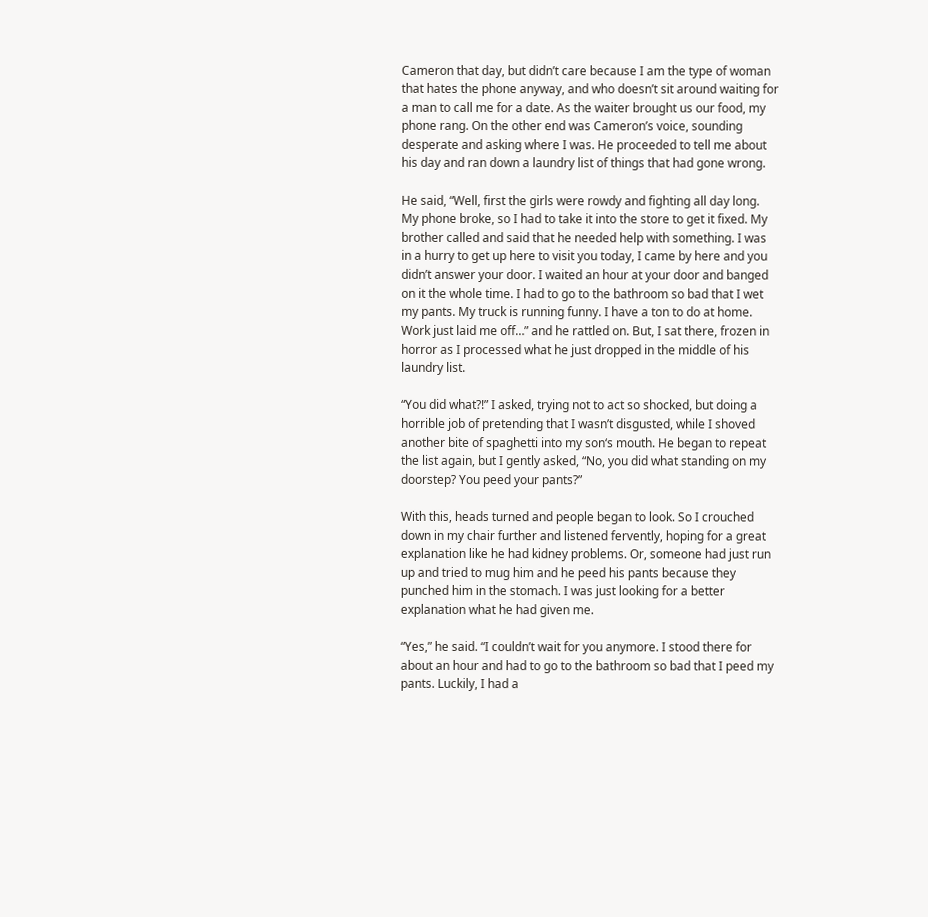Cameron that day, but didn’t care because I am the type of woman that hates the phone anyway, and who doesn’t sit around waiting for a man to call me for a date. As the waiter brought us our food, my phone rang. On the other end was Cameron’s voice, sounding desperate and asking where I was. He proceeded to tell me about his day and ran down a laundry list of things that had gone wrong.

He said, “Well, first the girls were rowdy and fighting all day long. My phone broke, so I had to take it into the store to get it fixed. My brother called and said that he needed help with something. I was in a hurry to get up here to visit you today, I came by here and you didn’t answer your door. I waited an hour at your door and banged on it the whole time. I had to go to the bathroom so bad that I wet my pants. My truck is running funny. I have a ton to do at home. Work just laid me off…” and he rattled on. But, I sat there, frozen in horror as I processed what he just dropped in the middle of his laundry list.

“You did what?!” I asked, trying not to act so shocked, but doing a horrible job of pretending that I wasn’t disgusted, while I shoved another bite of spaghetti into my son‘s mouth. He began to repeat the list again, but I gently asked, “No, you did what standing on my doorstep? You peed your pants?”

With this, heads turned and people began to look. So I crouched down in my chair further and listened fervently, hoping for a great explanation like he had kidney problems. Or, someone had just run up and tried to mug him and he peed his pants because they punched him in the stomach. I was just looking for a better explanation what he had given me.

“Yes,” he said. “I couldn’t wait for you anymore. I stood there for about an hour and had to go to the bathroom so bad that I peed my pants. Luckily, I had a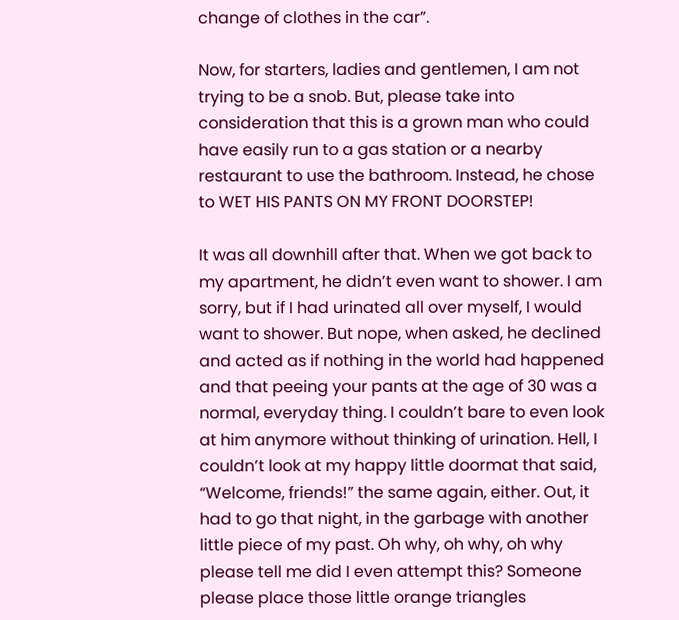change of clothes in the car”.

Now, for starters, ladies and gentlemen, I am not trying to be a snob. But, please take into consideration that this is a grown man who could have easily run to a gas station or a nearby restaurant to use the bathroom. Instead, he chose to WET HIS PANTS ON MY FRONT DOORSTEP!

It was all downhill after that. When we got back to my apartment, he didn’t even want to shower. I am sorry, but if I had urinated all over myself, I would want to shower. But nope, when asked, he declined and acted as if nothing in the world had happened and that peeing your pants at the age of 30 was a normal, everyday thing. I couldn’t bare to even look at him anymore without thinking of urination. Hell, I couldn’t look at my happy little doormat that said, “Welcome, friends!” the same again, either. Out, it had to go that night, in the garbage with another little piece of my past. Oh why, oh why, oh why please tell me did I even attempt this? Someone please place those little orange triangles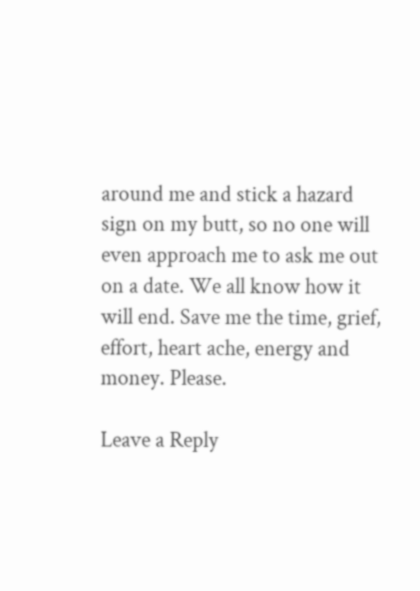around me and stick a hazard sign on my butt, so no one will even approach me to ask me out on a date. We all know how it will end. Save me the time, grief, effort, heart ache, energy and money. Please.

Leave a Reply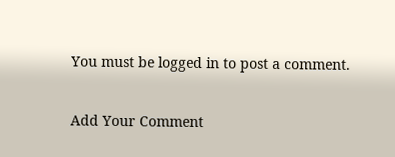You must be logged in to post a comment.

Add Your Comment